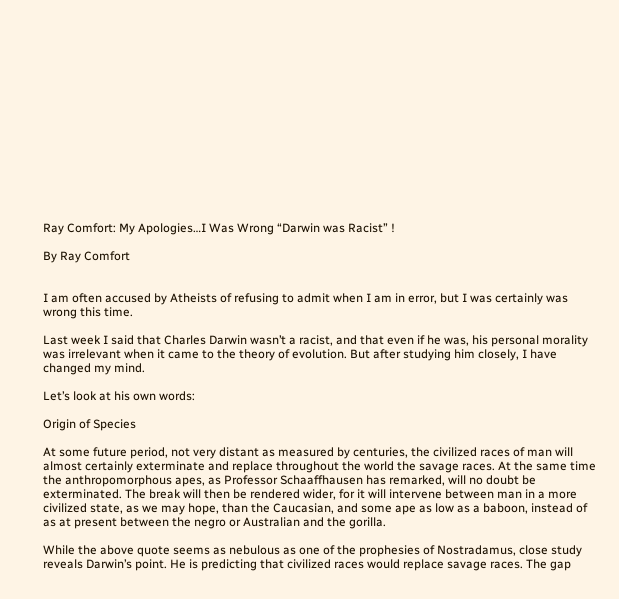Ray Comfort: My Apologies…I Was Wrong “Darwin was Racist” !

By Ray Comfort


I am often accused by Atheists of refusing to admit when I am in error, but I was certainly was wrong this time.

Last week I said that Charles Darwin wasn’t a racist, and that even if he was, his personal morality was irrelevant when it came to the theory of evolution. But after studying him closely, I have changed my mind.

Let’s look at his own words:

Origin of Species

At some future period, not very distant as measured by centuries, the civilized races of man will almost certainly exterminate and replace throughout the world the savage races. At the same time the anthropomorphous apes, as Professor Schaaffhausen has remarked, will no doubt be exterminated. The break will then be rendered wider, for it will intervene between man in a more civilized state, as we may hope, than the Caucasian, and some ape as low as a baboon, instead of as at present between the negro or Australian and the gorilla.

While the above quote seems as nebulous as one of the prophesies of Nostradamus, close study reveals Darwin’s point. He is predicting that civilized races would replace savage races. The gap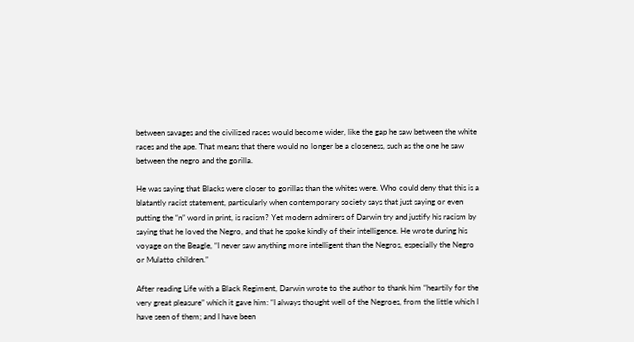between savages and the civilized races would become wider, like the gap he saw between the white races and the ape. That means that there would no longer be a closeness, such as the one he saw between the negro and the gorilla.

He was saying that Blacks were closer to gorillas than the whites were. Who could deny that this is a blatantly racist statement, particularly when contemporary society says that just saying or even putting the “n” word in print, is racism? Yet modern admirers of Darwin try and justify his racism by saying that he loved the Negro, and that he spoke kindly of their intelligence. He wrote during his voyage on the Beagle, “I never saw anything more intelligent than the Negros, especially the Negro or Mulatto children.”

After reading Life with a Black Regiment, Darwin wrote to the author to thank him “heartily for the very great pleasure” which it gave him: “I always thought well of the Negroes, from the little which I have seen of them; and I have been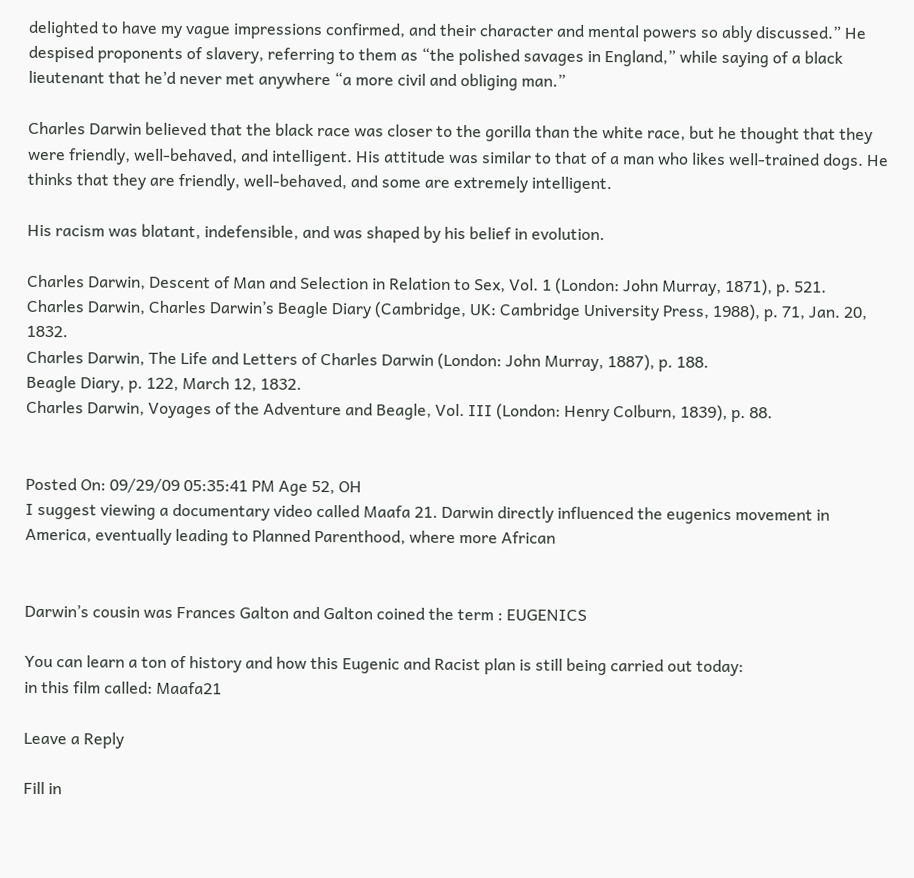delighted to have my vague impressions confirmed, and their character and mental powers so ably discussed.” He despised proponents of slavery, referring to them as “the polished savages in England,” while saying of a black lieutenant that he’d never met anywhere “a more civil and obliging man.”

Charles Darwin believed that the black race was closer to the gorilla than the white race, but he thought that they were friendly, well-behaved, and intelligent. His attitude was similar to that of a man who likes well-trained dogs. He thinks that they are friendly, well-behaved, and some are extremely intelligent.

His racism was blatant, indefensible, and was shaped by his belief in evolution.

Charles Darwin, Descent of Man and Selection in Relation to Sex, Vol. 1 (London: John Murray, 1871), p. 521.
Charles Darwin, Charles Darwin’s Beagle Diary (Cambridge, UK: Cambridge University Press, 1988), p. 71, Jan. 20, 1832.
Charles Darwin, The Life and Letters of Charles Darwin (London: John Murray, 1887), p. 188.
Beagle Diary, p. 122, March 12, 1832.
Charles Darwin, Voyages of the Adventure and Beagle, Vol. III (London: Henry Colburn, 1839), p. 88.


Posted On: 09/29/09 05:35:41 PM Age 52, OH
I suggest viewing a documentary video called Maafa 21. Darwin directly influenced the eugenics movement in America, eventually leading to Planned Parenthood, where more African


Darwin’s cousin was Frances Galton and Galton coined the term : EUGENICS

You can learn a ton of history and how this Eugenic and Racist plan is still being carried out today:
in this film called: Maafa21

Leave a Reply

Fill in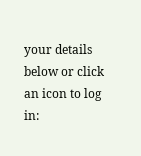your details below or click an icon to log in: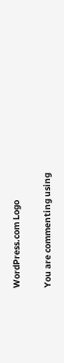WordPress.com Logo

You are commenting using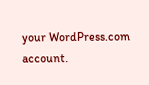your WordPress.com account.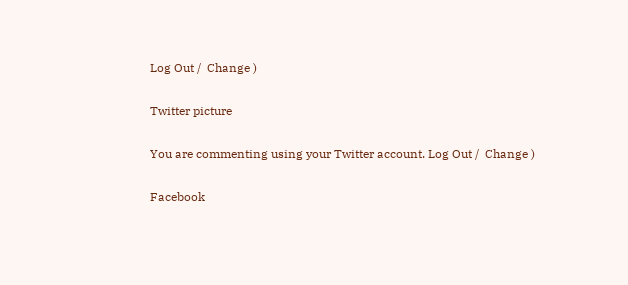Log Out /  Change )

Twitter picture

You are commenting using your Twitter account. Log Out /  Change )

Facebook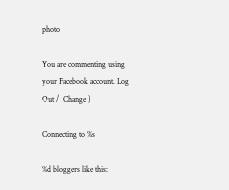photo

You are commenting using your Facebook account. Log Out /  Change )

Connecting to %s

%d bloggers like this: